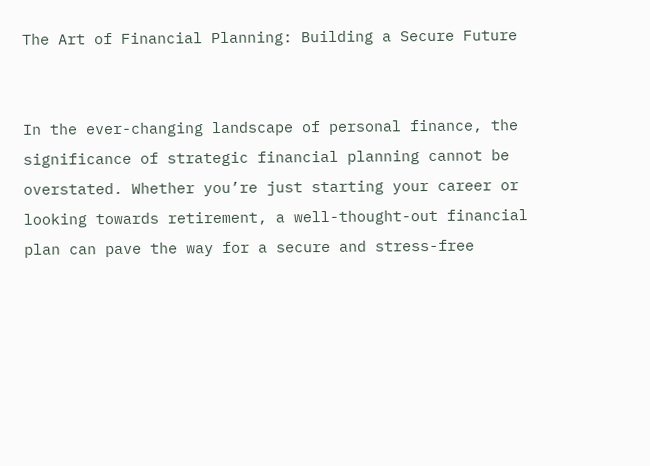The Art of Financial Planning: Building a Secure Future


In the ever-changing landscape of personal finance, the significance of strategic financial planning cannot be overstated. Whether you’re just starting your career or looking towards retirement, a well-thought-out financial plan can pave the way for a secure and stress-free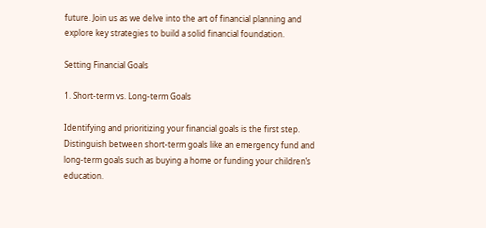future. Join us as we delve into the art of financial planning and explore key strategies to build a solid financial foundation.

Setting Financial Goals

1. Short-term vs. Long-term Goals

Identifying and prioritizing your financial goals is the first step. Distinguish between short-term goals like an emergency fund and long-term goals such as buying a home or funding your children’s education.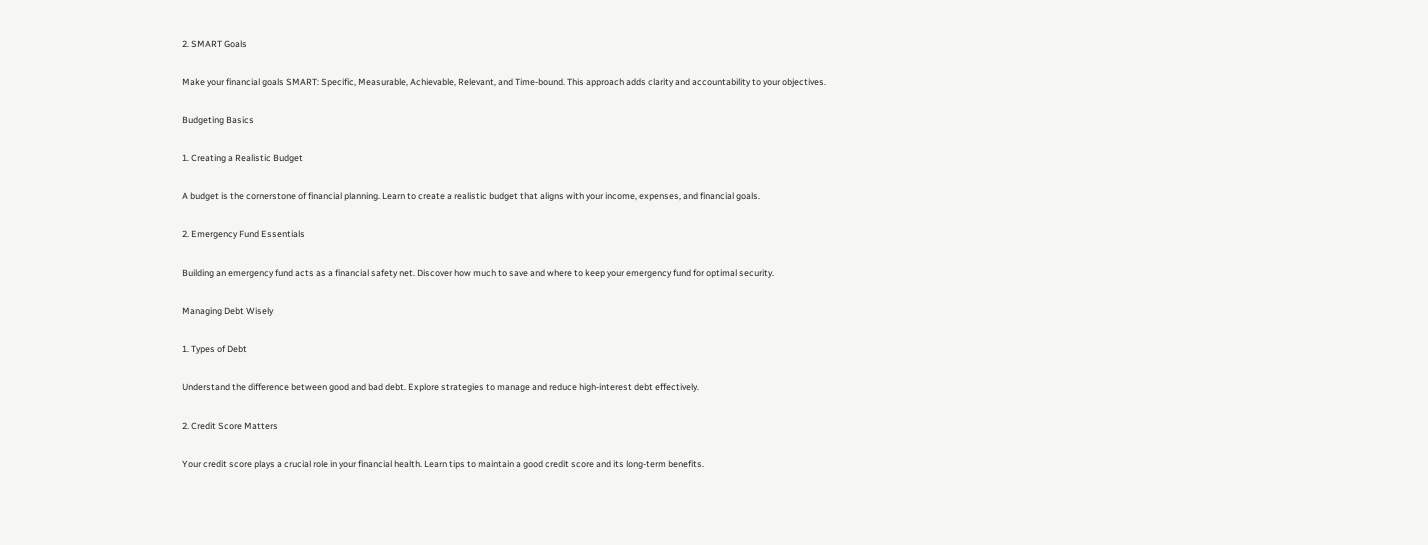2. SMART Goals

Make your financial goals SMART: Specific, Measurable, Achievable, Relevant, and Time-bound. This approach adds clarity and accountability to your objectives.

Budgeting Basics

1. Creating a Realistic Budget

A budget is the cornerstone of financial planning. Learn to create a realistic budget that aligns with your income, expenses, and financial goals.

2. Emergency Fund Essentials

Building an emergency fund acts as a financial safety net. Discover how much to save and where to keep your emergency fund for optimal security.

Managing Debt Wisely

1. Types of Debt

Understand the difference between good and bad debt. Explore strategies to manage and reduce high-interest debt effectively.

2. Credit Score Matters

Your credit score plays a crucial role in your financial health. Learn tips to maintain a good credit score and its long-term benefits.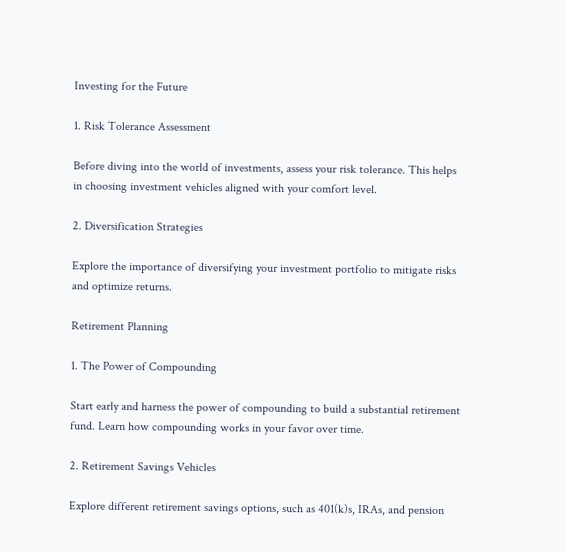Investing for the Future

1. Risk Tolerance Assessment

Before diving into the world of investments, assess your risk tolerance. This helps in choosing investment vehicles aligned with your comfort level.

2. Diversification Strategies

Explore the importance of diversifying your investment portfolio to mitigate risks and optimize returns.

Retirement Planning

1. The Power of Compounding

Start early and harness the power of compounding to build a substantial retirement fund. Learn how compounding works in your favor over time.

2. Retirement Savings Vehicles

Explore different retirement savings options, such as 401(k)s, IRAs, and pension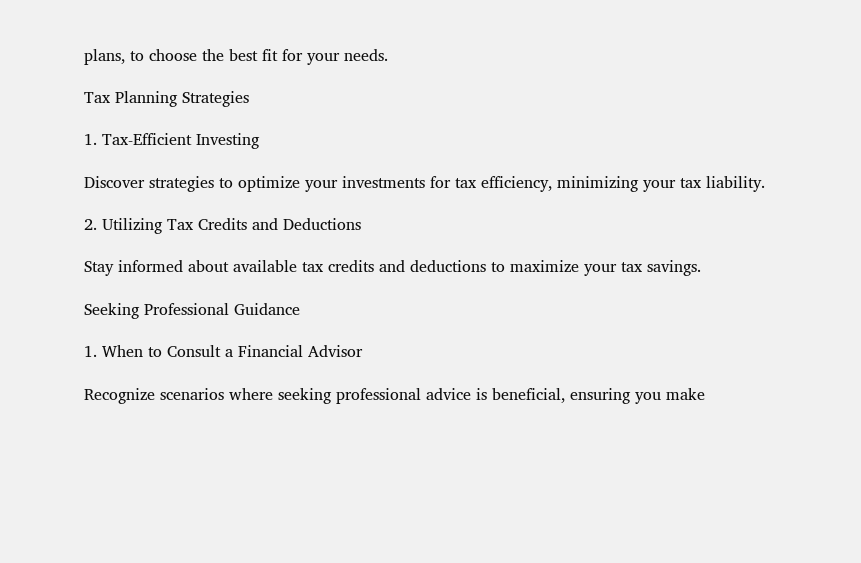plans, to choose the best fit for your needs.

Tax Planning Strategies

1. Tax-Efficient Investing

Discover strategies to optimize your investments for tax efficiency, minimizing your tax liability.

2. Utilizing Tax Credits and Deductions

Stay informed about available tax credits and deductions to maximize your tax savings.

Seeking Professional Guidance

1. When to Consult a Financial Advisor

Recognize scenarios where seeking professional advice is beneficial, ensuring you make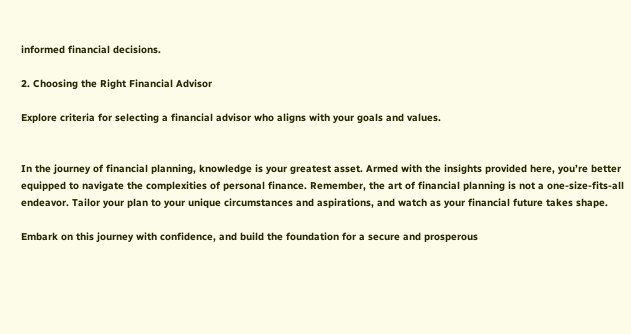informed financial decisions.

2. Choosing the Right Financial Advisor

Explore criteria for selecting a financial advisor who aligns with your goals and values.


In the journey of financial planning, knowledge is your greatest asset. Armed with the insights provided here, you’re better equipped to navigate the complexities of personal finance. Remember, the art of financial planning is not a one-size-fits-all endeavor. Tailor your plan to your unique circumstances and aspirations, and watch as your financial future takes shape.

Embark on this journey with confidence, and build the foundation for a secure and prosperous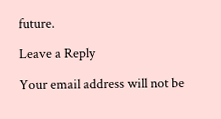future.

Leave a Reply

Your email address will not be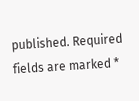published. Required fields are marked *